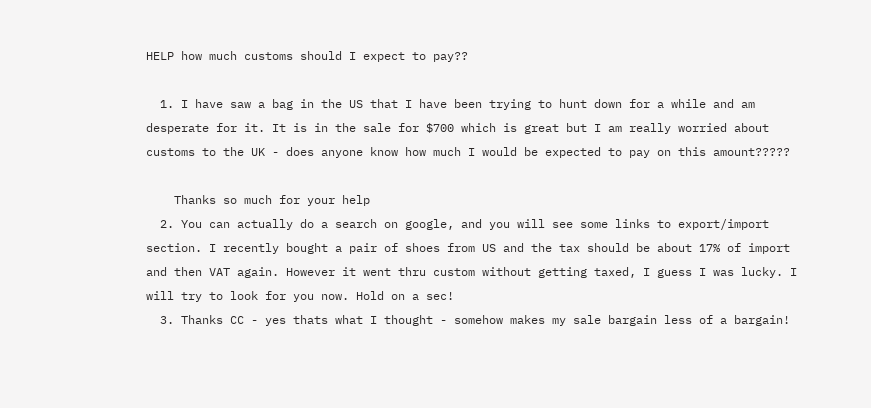HELP how much customs should I expect to pay??

  1. I have saw a bag in the US that I have been trying to hunt down for a while and am desperate for it. It is in the sale for $700 which is great but I am really worried about customs to the UK - does anyone know how much I would be expected to pay on this amount?????

    Thanks so much for your help
  2. You can actually do a search on google, and you will see some links to export/import section. I recently bought a pair of shoes from US and the tax should be about 17% of import and then VAT again. However it went thru custom without getting taxed, I guess I was lucky. I will try to look for you now. Hold on a sec!
  3. Thanks CC - yes thats what I thought - somehow makes my sale bargain less of a bargain!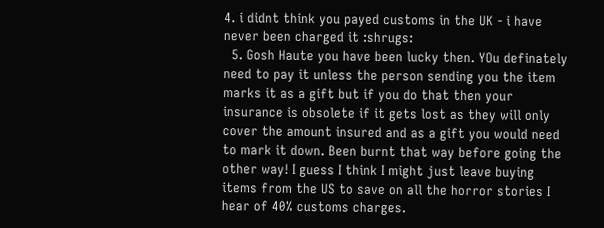4. i didnt think you payed customs in the UK - i have never been charged it :shrugs:
  5. Gosh Haute you have been lucky then. YOu definately need to pay it unless the person sending you the item marks it as a gift but if you do that then your insurance is obsolete if it gets lost as they will only cover the amount insured and as a gift you would need to mark it down. Been burnt that way before going the other way! I guess I think I might just leave buying items from the US to save on all the horror stories I hear of 40% customs charges.